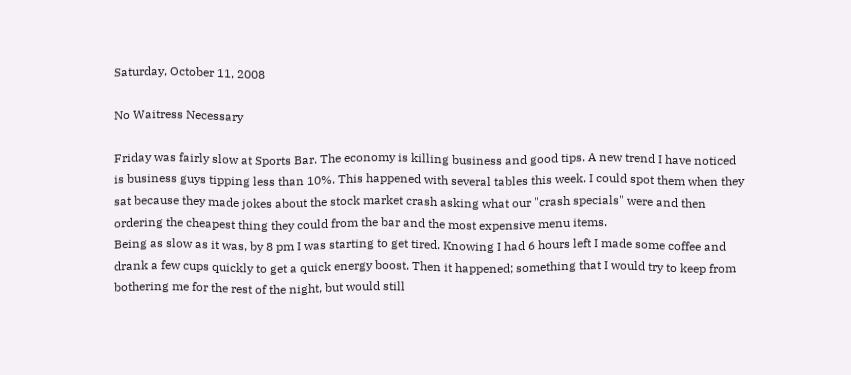Saturday, October 11, 2008

No Waitress Necessary

Friday was fairly slow at Sports Bar. The economy is killing business and good tips. A new trend I have noticed is business guys tipping less than 10%. This happened with several tables this week. I could spot them when they sat because they made jokes about the stock market crash asking what our "crash specials" were and then ordering the cheapest thing they could from the bar and the most expensive menu items.
Being as slow as it was, by 8 pm I was starting to get tired. Knowing I had 6 hours left I made some coffee and drank a few cups quickly to get a quick energy boost. Then it happened; something that I would try to keep from bothering me for the rest of the night, but would still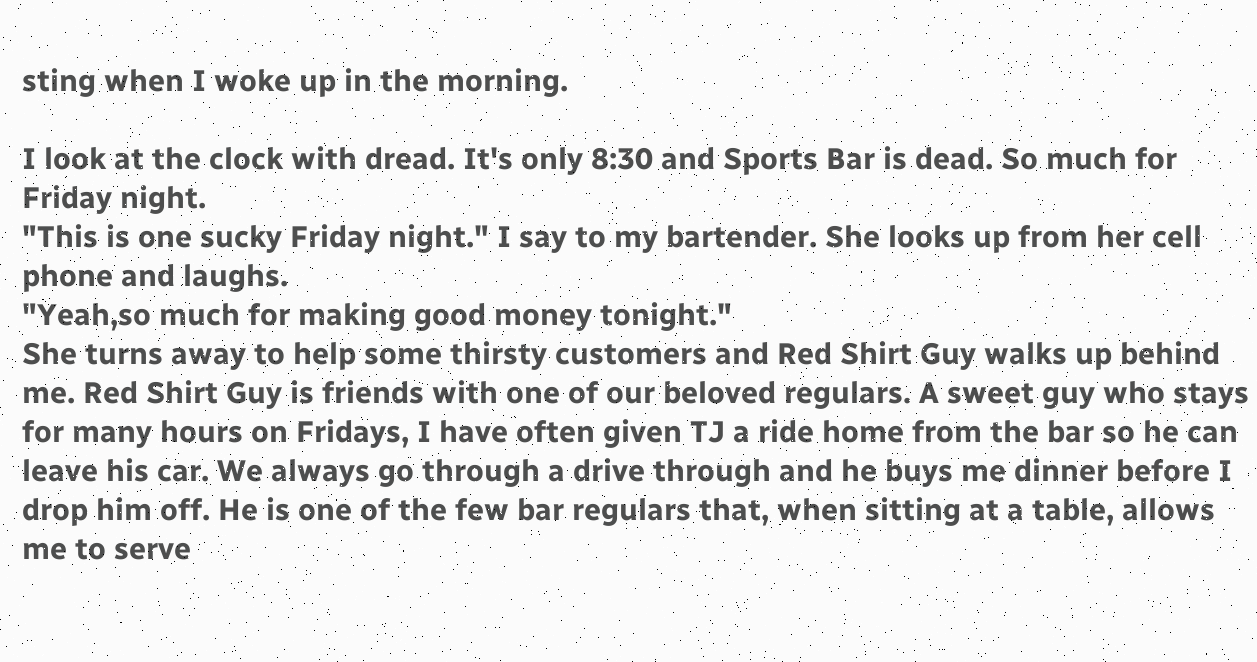sting when I woke up in the morning.

I look at the clock with dread. It's only 8:30 and Sports Bar is dead. So much for Friday night.
"This is one sucky Friday night." I say to my bartender. She looks up from her cell phone and laughs.
"Yeah,so much for making good money tonight."
She turns away to help some thirsty customers and Red Shirt Guy walks up behind me. Red Shirt Guy is friends with one of our beloved regulars. A sweet guy who stays for many hours on Fridays, I have often given TJ a ride home from the bar so he can leave his car. We always go through a drive through and he buys me dinner before I drop him off. He is one of the few bar regulars that, when sitting at a table, allows me to serve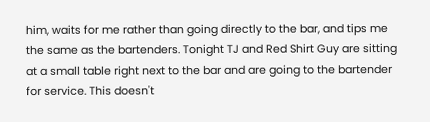him, waits for me rather than going directly to the bar, and tips me the same as the bartenders. Tonight TJ and Red Shirt Guy are sitting at a small table right next to the bar and are going to the bartender for service. This doesn't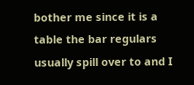bother me since it is a table the bar regulars usually spill over to and I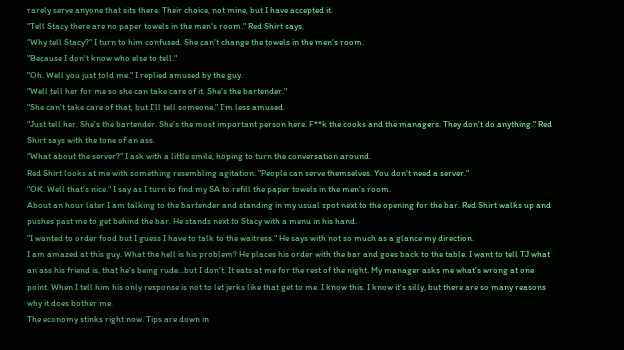rarely serve anyone that sits there. Their choice, not mine, but I have accepted it.
"Tell Stacy there are no paper towels in the men's room." Red Shirt says.
"Why tell Stacy?" I turn to him confused. She can't change the towels in the men's room.
"Because I don't know who else to tell."
"Oh. Well you just told me." I replied amused by the guy.
"Well tell her for me so she can take care of it. She's the bartender."
"She can't take care of that, but I'll tell someone." I'm less amused.
"Just tell her. She's the bartender. She's the most important person here. F**k the cooks and the managers. They don't do anything." Red Shirt says with the tone of an ass.
"What about the server?" I ask with a little smile, hoping to turn the conversation around.
Red Shirt looks at me with something resembling agitation. "People can serve themselves. You don't need a server."
"OK. Well that's nice." I say as I turn to find my SA to refill the paper towels in the men's room.
About an hour later I am talking to the bartender and standing in my usual spot next to the opening for the bar. Red Shirt walks up and pushes past me to get behind the bar. He stands next to Stacy with a menu in his hand.
"I wanted to order food but I guess I have to talk to the waitress." He says with not so much as a glance my direction.
I am amazed at this guy. What the hell is his problem? He places his order with the bar and goes back to the table. I want to tell TJ what an ass his friend is, that he's being rude...but I don't. It eats at me for the rest of the night. My manager asks me what's wrong at one point. When I tell him his only response is not to let jerks like that get to me. I know this. I know it's silly, but there are so many reasons why it does bother me.
The economy stinks right now. Tips are down in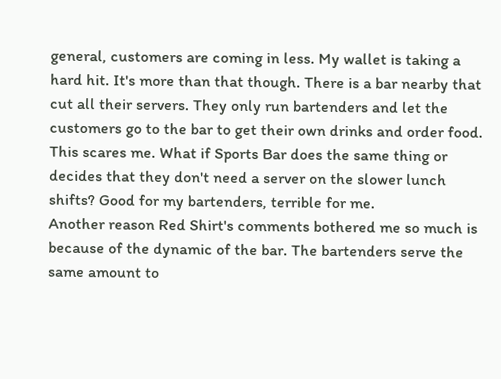general, customers are coming in less. My wallet is taking a hard hit. It's more than that though. There is a bar nearby that cut all their servers. They only run bartenders and let the customers go to the bar to get their own drinks and order food. This scares me. What if Sports Bar does the same thing or decides that they don't need a server on the slower lunch shifts? Good for my bartenders, terrible for me.
Another reason Red Shirt's comments bothered me so much is because of the dynamic of the bar. The bartenders serve the same amount to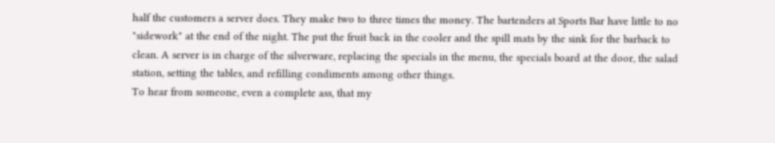half the customers a server does. They make two to three times the money. The bartenders at Sports Bar have little to no "sidework" at the end of the night. The put the fruit back in the cooler and the spill mats by the sink for the barback to clean. A server is in charge of the silverware, replacing the specials in the menu, the specials board at the door, the salad station, setting the tables, and refilling condiments among other things.
To hear from someone, even a complete ass, that my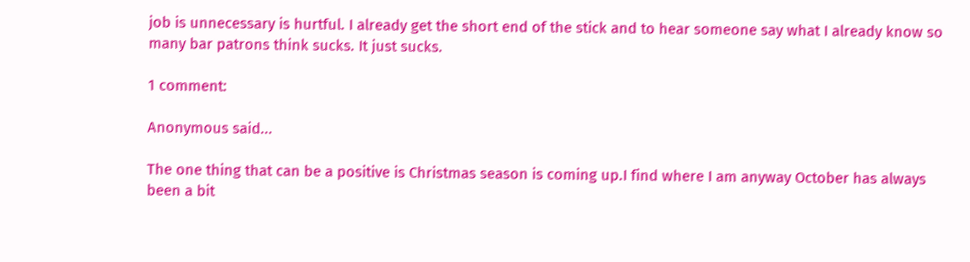job is unnecessary is hurtful. I already get the short end of the stick and to hear someone say what I already know so many bar patrons think sucks. It just sucks.

1 comment:

Anonymous said...

The one thing that can be a positive is Christmas season is coming up.I find where I am anyway October has always been a bit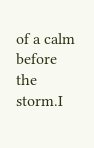of a calm before the storm.I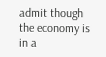admit though the economy is in a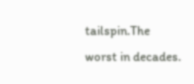tailspin.The worst in decades.